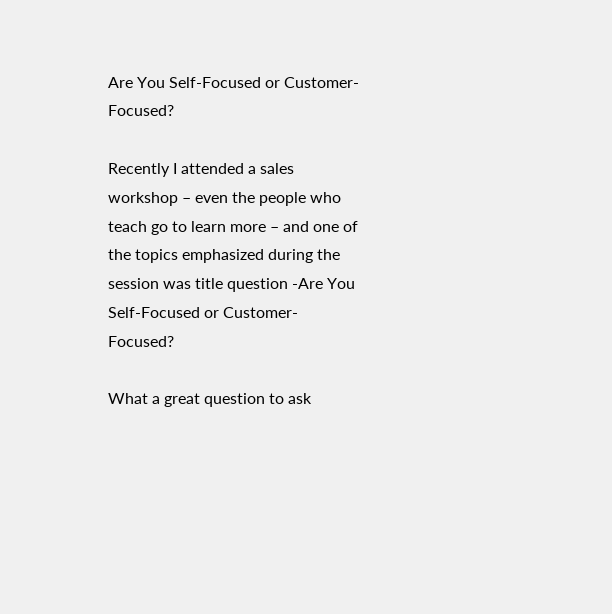Are You Self-Focused or Customer-Focused?

Recently I attended a sales workshop – even the people who teach go to learn more – and one of the topics emphasized during the session was title question -Are You Self-Focused or Customer-Focused?

What a great question to ask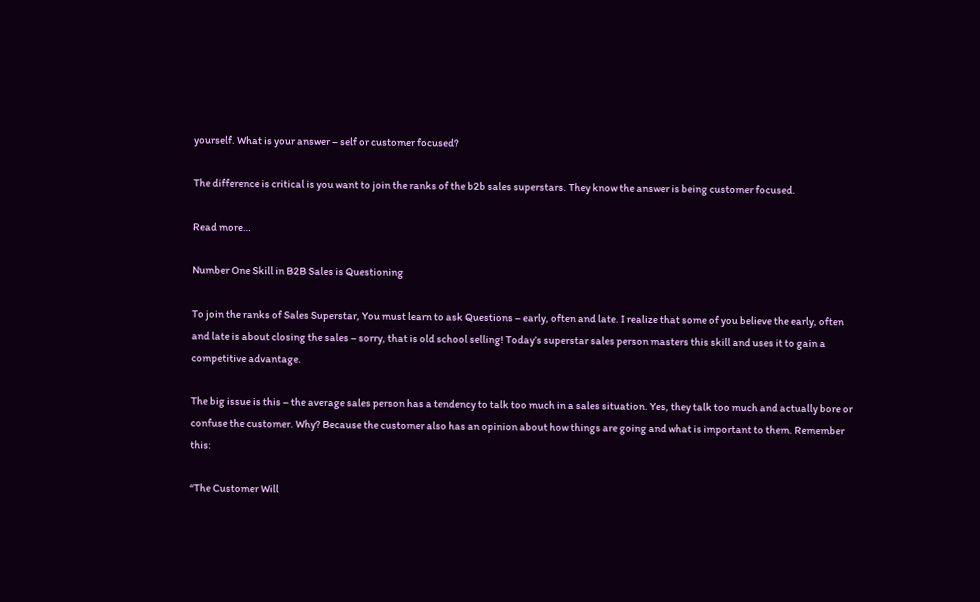yourself. What is your answer – self or customer focused?

The difference is critical is you want to join the ranks of the b2b sales superstars. They know the answer is being customer focused.

Read more…

Number One Skill in B2B Sales is Questioning

To join the ranks of Sales Superstar, You must learn to ask Questions – early, often and late. I realize that some of you believe the early, often and late is about closing the sales – sorry, that is old school selling! Today’s superstar sales person masters this skill and uses it to gain a competitive advantage.

The big issue is this – the average sales person has a tendency to talk too much in a sales situation. Yes, they talk too much and actually bore or confuse the customer. Why? Because the customer also has an opinion about how things are going and what is important to them. Remember this:

“The Customer Will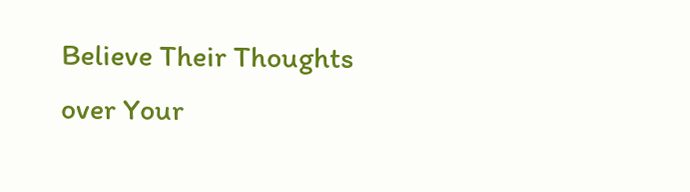Believe Their Thoughts over Your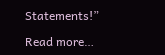Statements!”

Read more…